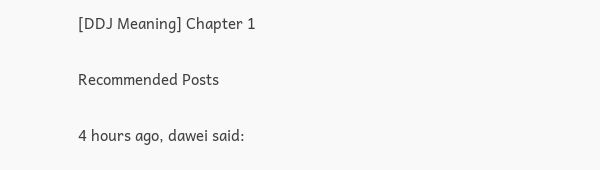[DDJ Meaning] Chapter 1

Recommended Posts

4 hours ago, dawei said: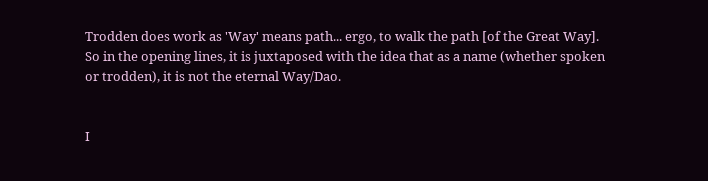Trodden does work as 'Way' means path... ergo, to walk the path [of the Great Way].    So in the opening lines, it is juxtaposed with the idea that as a name (whether spoken or trodden), it is not the eternal Way/Dao.


I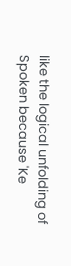like the logical unfolding of Spoken because 'Ke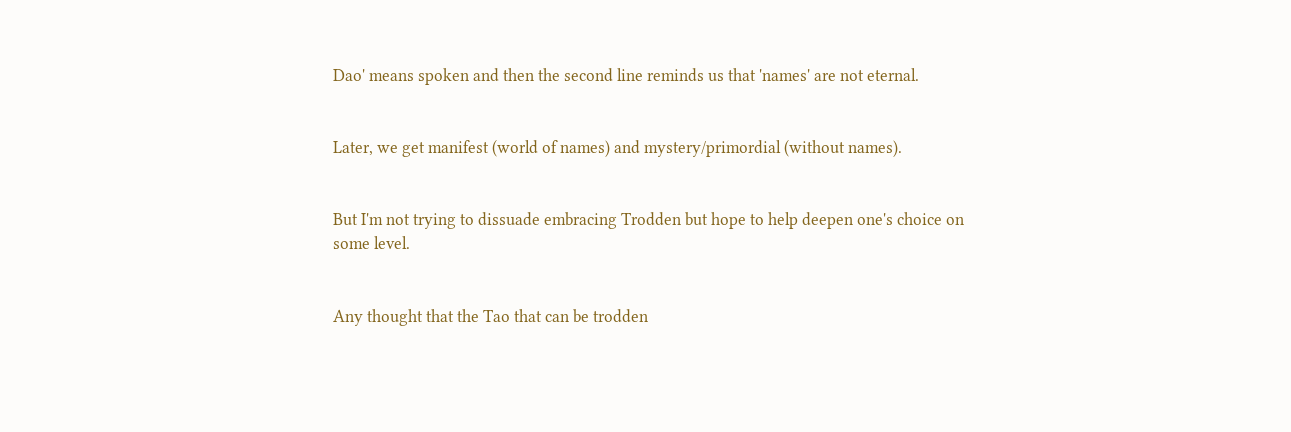Dao' means spoken and then the second line reminds us that 'names' are not eternal.


Later, we get manifest (world of names) and mystery/primordial (without names).


But I'm not trying to dissuade embracing Trodden but hope to help deepen one's choice on some level.


Any thought that the Tao that can be trodden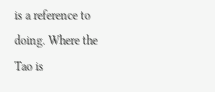is a reference to doing. Where the Tao is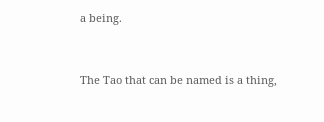a being.


The Tao that can be named is a thing,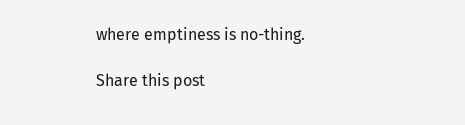where emptiness is no-thing.

Share this post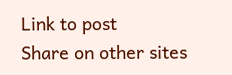Link to post
Share on other sites